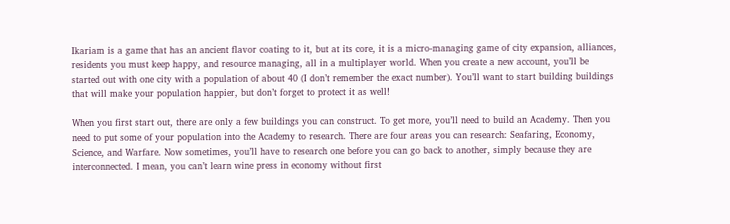Ikariam is a game that has an ancient flavor coating to it, but at its core, it is a micro-managing game of city expansion, alliances, residents you must keep happy, and resource managing, all in a multiplayer world. When you create a new account, you’ll be started out with one city with a population of about 40 (I don’t remember the exact number). You’ll want to start building buildings that will make your population happier, but don’t forget to protect it as well!

When you first start out, there are only a few buildings you can construct. To get more, you’ll need to build an Academy. Then you need to put some of your population into the Academy to research. There are four areas you can research: Seafaring, Economy, Science, and Warfare. Now sometimes, you’ll have to research one before you can go back to another, simply because they are interconnected. I mean, you can’t learn wine press in economy without first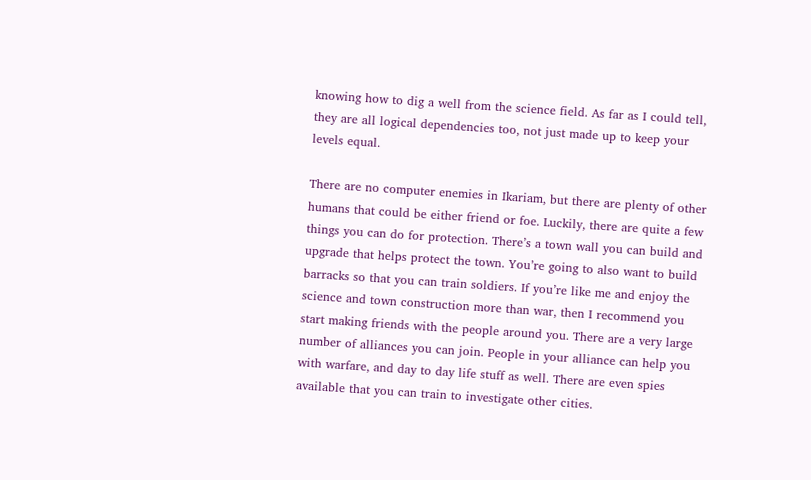knowing how to dig a well from the science field. As far as I could tell, they are all logical dependencies too, not just made up to keep your levels equal.

There are no computer enemies in Ikariam, but there are plenty of other humans that could be either friend or foe. Luckily, there are quite a few things you can do for protection. There’s a town wall you can build and upgrade that helps protect the town. You’re going to also want to build barracks so that you can train soldiers. If you’re like me and enjoy the science and town construction more than war, then I recommend you start making friends with the people around you. There are a very large number of alliances you can join. People in your alliance can help you with warfare, and day to day life stuff as well. There are even spies available that you can train to investigate other cities.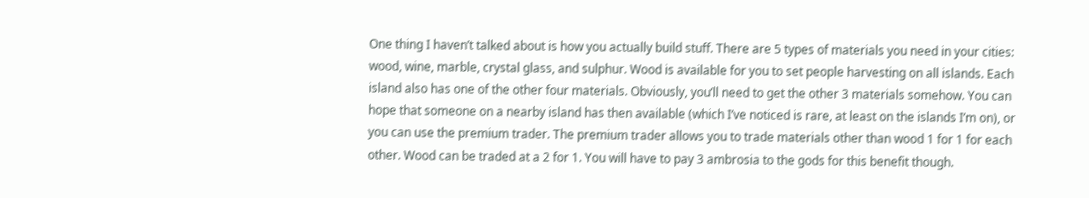One thing I haven’t talked about is how you actually build stuff. There are 5 types of materials you need in your cities: wood, wine, marble, crystal glass, and sulphur. Wood is available for you to set people harvesting on all islands. Each island also has one of the other four materials. Obviously, you’ll need to get the other 3 materials somehow. You can hope that someone on a nearby island has then available (which I’ve noticed is rare, at least on the islands I’m on), or you can use the premium trader. The premium trader allows you to trade materials other than wood 1 for 1 for each other. Wood can be traded at a 2 for 1. You will have to pay 3 ambrosia to the gods for this benefit though.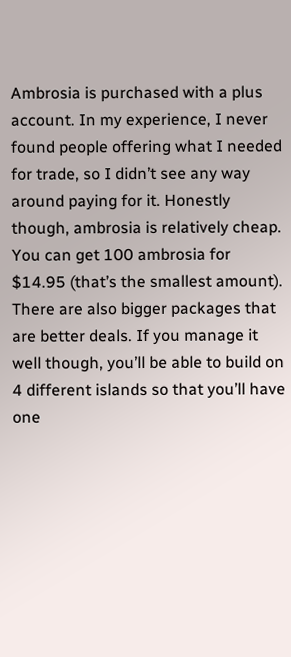Ambrosia is purchased with a plus account. In my experience, I never found people offering what I needed for trade, so I didn’t see any way around paying for it. Honestly though, ambrosia is relatively cheap. You can get 100 ambrosia for $14.95 (that’s the smallest amount). There are also bigger packages that are better deals. If you manage it well though, you’ll be able to build on 4 different islands so that you’ll have one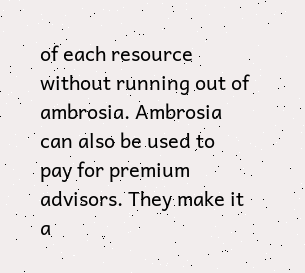of each resource without running out of ambrosia. Ambrosia can also be used to pay for premium advisors. They make it a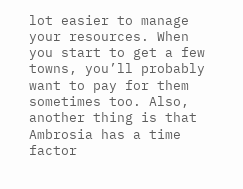lot easier to manage your resources. When you start to get a few towns, you’ll probably want to pay for them sometimes too. Also, another thing is that Ambrosia has a time factor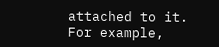attached to it. For example,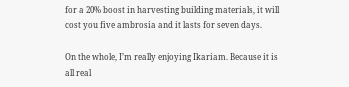for a 20% boost in harvesting building materials, it will cost you five ambrosia and it lasts for seven days.

On the whole, I’m really enjoying Ikariam. Because it is all real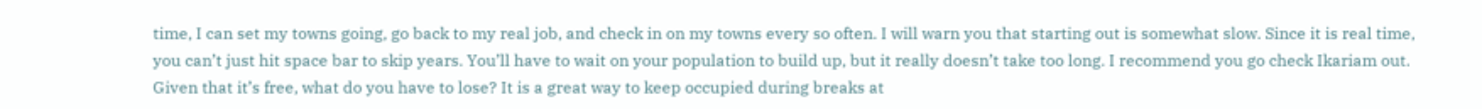time, I can set my towns going, go back to my real job, and check in on my towns every so often. I will warn you that starting out is somewhat slow. Since it is real time, you can’t just hit space bar to skip years. You’ll have to wait on your population to build up, but it really doesn’t take too long. I recommend you go check Ikariam out. Given that it’s free, what do you have to lose? It is a great way to keep occupied during breaks at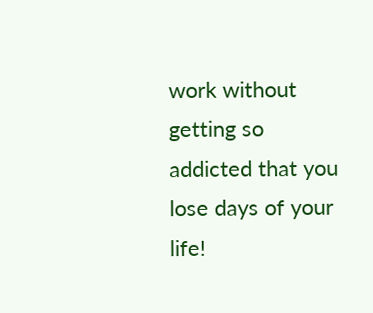work without getting so addicted that you lose days of your life!